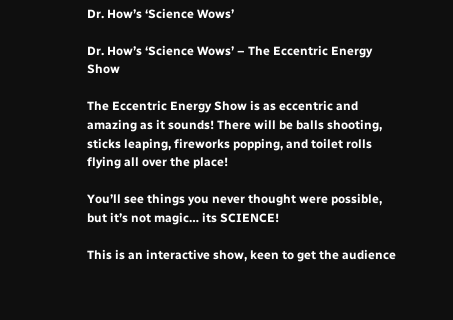Dr. How’s ‘Science Wows’

Dr. How’s ‘Science Wows’ – The Eccentric Energy Show

The Eccentric Energy Show is as eccentric and amazing as it sounds! There will be balls shooting, sticks leaping, fireworks popping, and toilet rolls flying all over the place!

You’ll see things you never thought were possible, but it’s not magic… its SCIENCE!

This is an interactive show, keen to get the audience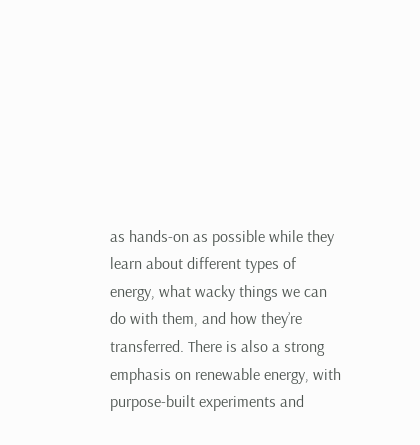as hands-on as possible while they learn about different types of energy, what wacky things we can do with them, and how they’re transferred. There is also a strong emphasis on renewable energy, with purpose-built experiments and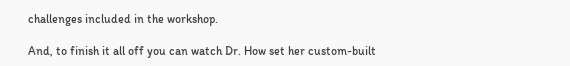challenges included in the workshop.

And, to finish it all off you can watch Dr. How set her custom-built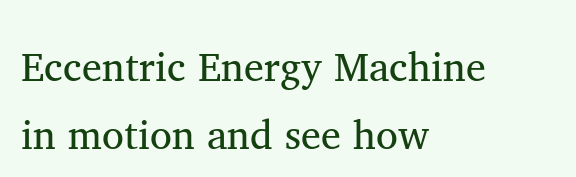Eccentric Energy Machine in motion and see how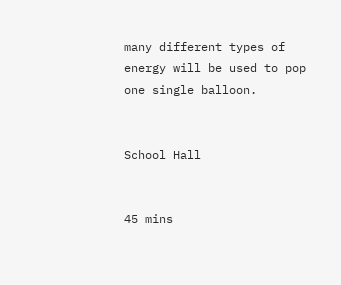many different types of energy will be used to pop one single balloon.


School Hall


45 mins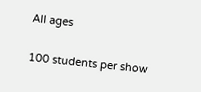All ages


100 students per show